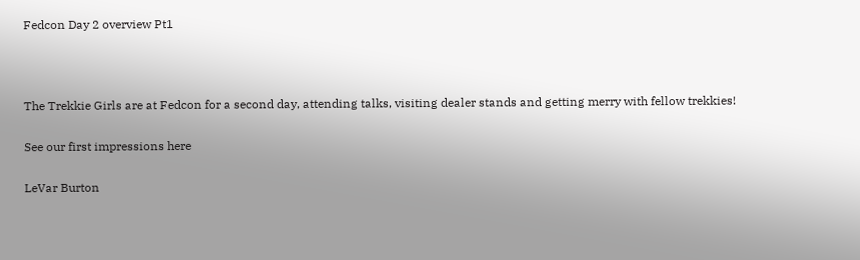Fedcon Day 2 overview Pt1



The Trekkie Girls are at Fedcon for a second day, attending talks, visiting dealer stands and getting merry with fellow trekkies!

See our first impressions here

LeVar Burton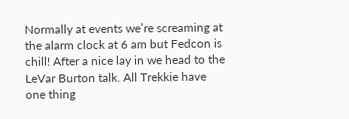Normally at events we’re screaming at the alarm clock at 6 am but Fedcon is chill! After a nice lay in we head to the LeVar Burton talk. All Trekkie have one thing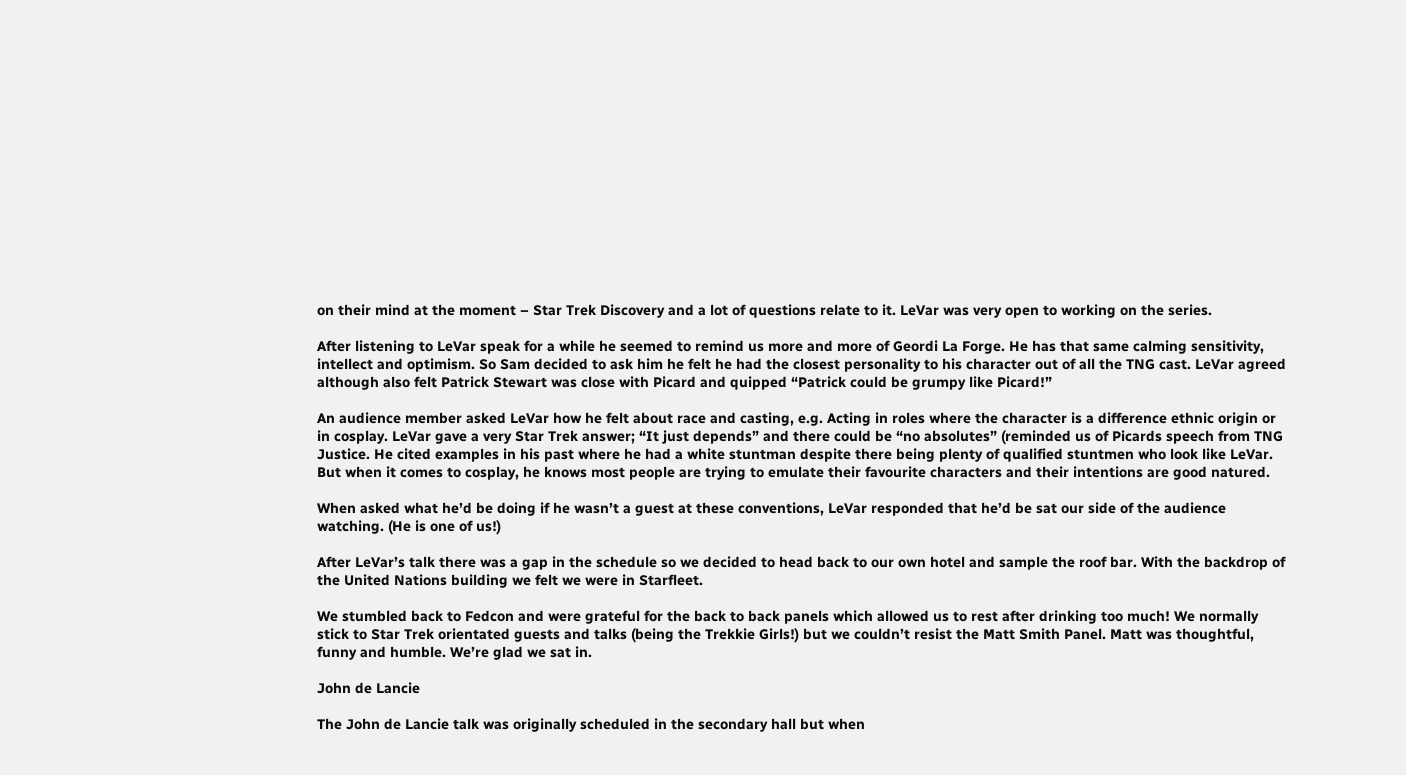on their mind at the moment – Star Trek Discovery and a lot of questions relate to it. LeVar was very open to working on the series.

After listening to LeVar speak for a while he seemed to remind us more and more of Geordi La Forge. He has that same calming sensitivity, intellect and optimism. So Sam decided to ask him he felt he had the closest personality to his character out of all the TNG cast. LeVar agreed although also felt Patrick Stewart was close with Picard and quipped “Patrick could be grumpy like Picard!”

An audience member asked LeVar how he felt about race and casting, e.g. Acting in roles where the character is a difference ethnic origin or in cosplay. LeVar gave a very Star Trek answer; “It just depends” and there could be “no absolutes” (reminded us of Picards speech from TNG Justice. He cited examples in his past where he had a white stuntman despite there being plenty of qualified stuntmen who look like LeVar. But when it comes to cosplay, he knows most people are trying to emulate their favourite characters and their intentions are good natured.

When asked what he’d be doing if he wasn’t a guest at these conventions, LeVar responded that he’d be sat our side of the audience watching. (He is one of us!)

After LeVar’s talk there was a gap in the schedule so we decided to head back to our own hotel and sample the roof bar. With the backdrop of the United Nations building we felt we were in Starfleet.

We stumbled back to Fedcon and were grateful for the back to back panels which allowed us to rest after drinking too much! We normally stick to Star Trek orientated guests and talks (being the Trekkie Girls!) but we couldn’t resist the Matt Smith Panel. Matt was thoughtful, funny and humble. We’re glad we sat in.

John de Lancie

The John de Lancie talk was originally scheduled in the secondary hall but when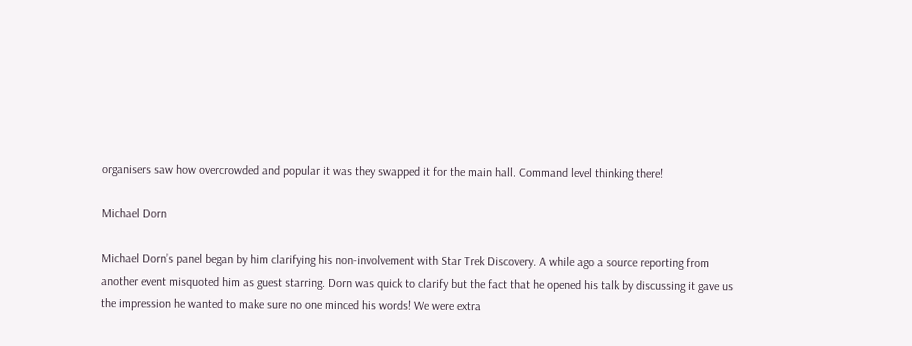organisers saw how overcrowded and popular it was they swapped it for the main hall. Command level thinking there!

Michael Dorn

Michael Dorn’s panel began by him clarifying his non-involvement with Star Trek Discovery. A while ago a source reporting from another event misquoted him as guest starring. Dorn was quick to clarify but the fact that he opened his talk by discussing it gave us the impression he wanted to make sure no one minced his words! We were extra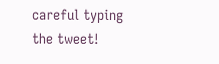careful typing the tweet!